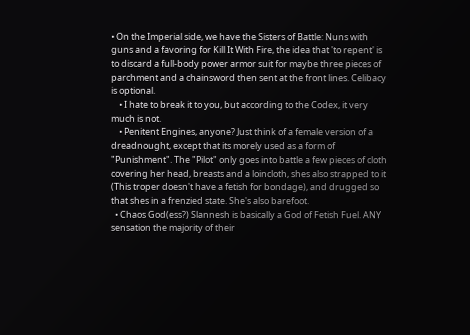• On the Imperial side, we have the Sisters of Battle: Nuns with guns and a favoring for Kill It With Fire, the idea that 'to repent' is to discard a full-body power armor suit for maybe three pieces of parchment and a chainsword then sent at the front lines. Celibacy is optional.
    • I hate to break it to you, but according to the Codex, it very much is not.
    • Penitent Engines, anyone? Just think of a female version of a dreadnought, except that its morely used as a form of "Punishment". The "Pilot" only goes into battle a few pieces of cloth covering her head, breasts and a loincloth, shes also strapped to it (This troper doesn't have a fetish for bondage), and drugged so that shes in a frenzied state. She's also barefoot.
  • Chaos God(ess?) Slannesh is basically a God of Fetish Fuel. ANY sensation the majority of their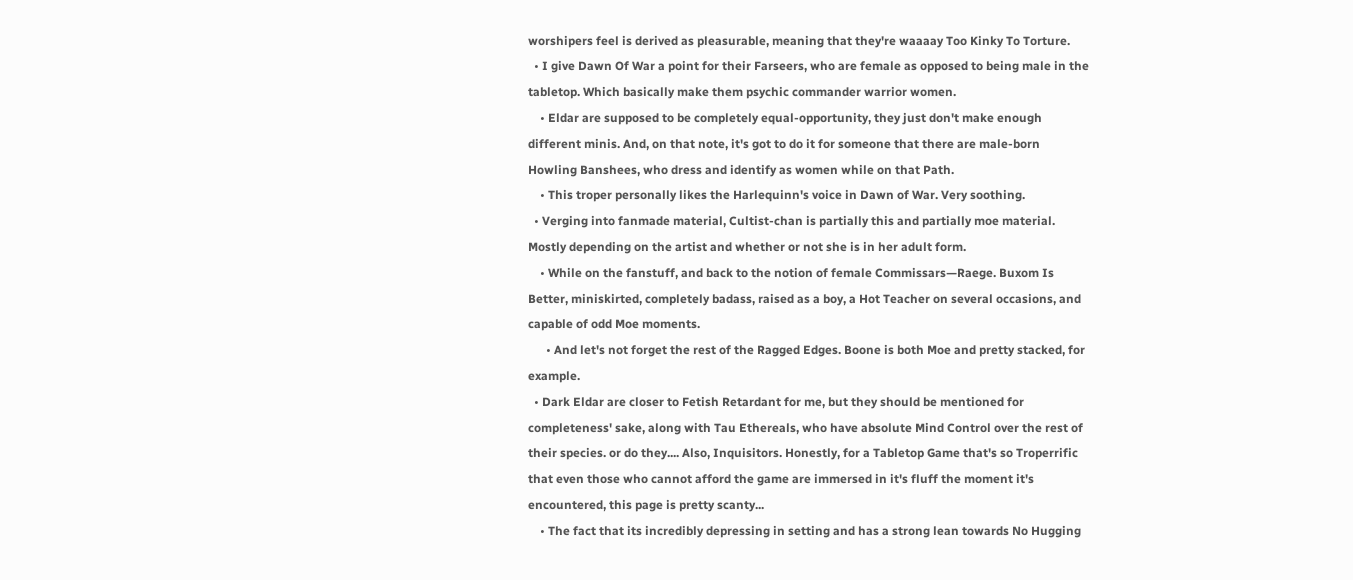worshipers feel is derived as pleasurable, meaning that they're waaaay Too Kinky To Torture.
  • I give Dawn Of War a point for their Farseers, who are female as opposed to being male in the tabletop. Which basically make them psychic commander warrior women.
    • Eldar are supposed to be completely equal-opportunity, they just don't make enough different minis. And, on that note, it's got to do it for someone that there are male-born Howling Banshees, who dress and identify as women while on that Path.
    • This troper personally likes the Harlequinn's voice in Dawn of War. Very soothing.
  • Verging into fanmade material, Cultist-chan is partially this and partially moe material. Mostly depending on the artist and whether or not she is in her adult form.
    • While on the fanstuff, and back to the notion of female Commissars—Raege. Buxom Is Better, miniskirted, completely badass, raised as a boy, a Hot Teacher on several occasions, and capable of odd Moe moments.
      • And let's not forget the rest of the Ragged Edges. Boone is both Moe and pretty stacked, for example.
  • Dark Eldar are closer to Fetish Retardant for me, but they should be mentioned for completeness' sake, along with Tau Ethereals, who have absolute Mind Control over the rest of their species. or do they.... Also, Inquisitors. Honestly, for a Tabletop Game that's so Troperrific that even those who cannot afford the game are immersed in it's fluff the moment it's encountered, this page is pretty scanty...
    • The fact that its incredibly depressing in setting and has a strong lean towards No Hugging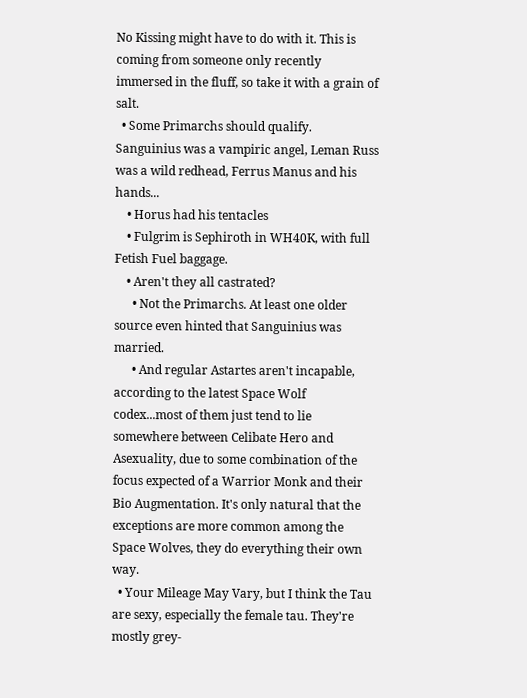No Kissing might have to do with it. This is coming from someone only recently immersed in the fluff, so take it with a grain of salt.
  • Some Primarchs should qualify. Sanguinius was a vampiric angel, Leman Russ was a wild redhead, Ferrus Manus and his hands...
    • Horus had his tentacles
    • Fulgrim is Sephiroth in WH40K, with full Fetish Fuel baggage.
    • Aren't they all castrated?
      • Not the Primarchs. At least one older source even hinted that Sanguinius was married.
      • And regular Astartes aren't incapable, according to the latest Space Wolf codex...most of them just tend to lie somewhere between Celibate Hero and Asexuality, due to some combination of the focus expected of a Warrior Monk and their Bio Augmentation. It's only natural that the exceptions are more common among the Space Wolves, they do everything their own way.
  • Your Mileage May Vary, but I think the Tau are sexy, especially the female tau. They're mostly grey-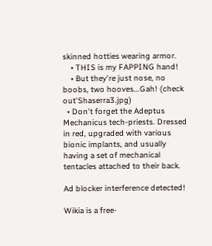skinned hotties wearing armor.
    • THIS is my FAPPING hand!
    • But they're just nose, no boobs, two hooves...Gah! (check out'Shaserra3.jpg)
  • Don't forget the Adeptus Mechanicus tech-priests. Dressed in red, upgraded with various bionic implants, and usually having a set of mechanical tentacles attached to their back.

Ad blocker interference detected!

Wikia is a free-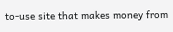to-use site that makes money from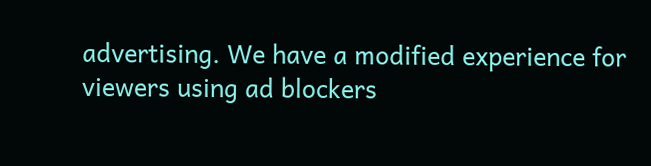advertising. We have a modified experience for viewers using ad blockers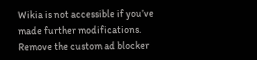Wikia is not accessible if you’ve made further modifications. Remove the custom ad blocker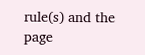rule(s) and the page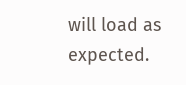will load as expected.